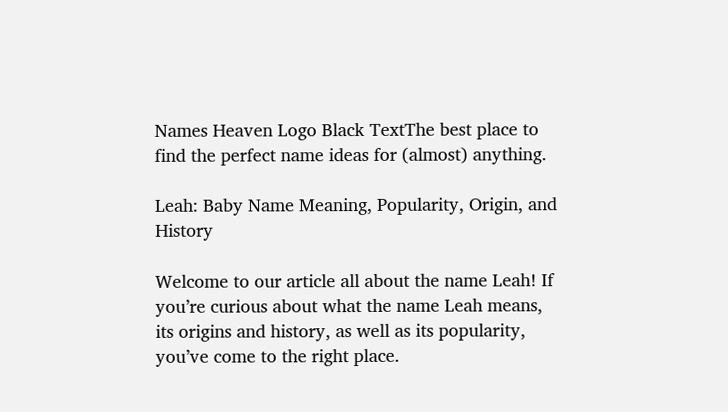Names Heaven Logo Black TextThe best place to find the perfect name ideas for (almost) anything.

Leah: Baby Name Meaning, Popularity, Origin, and History

Welcome to our article all about the name Leah! If you’re curious about what the name Leah means, its origins and history, as well as its popularity, you’ve come to the right place.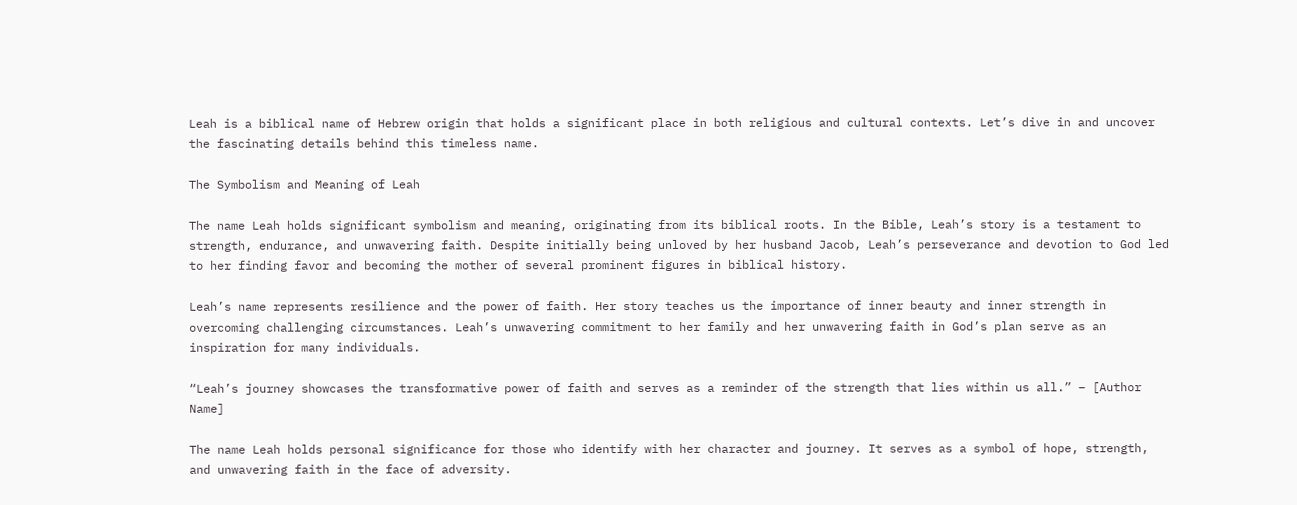Leah is a biblical name of Hebrew origin that holds a significant place in both religious and cultural contexts. Let’s dive in and uncover the fascinating details behind this timeless name.

The Symbolism and Meaning of Leah

The name Leah holds significant symbolism and meaning, originating from its biblical roots. In the Bible, Leah’s story is a testament to strength, endurance, and unwavering faith. Despite initially being unloved by her husband Jacob, Leah’s perseverance and devotion to God led to her finding favor and becoming the mother of several prominent figures in biblical history.

Leah’s name represents resilience and the power of faith. Her story teaches us the importance of inner beauty and inner strength in overcoming challenging circumstances. Leah’s unwavering commitment to her family and her unwavering faith in God’s plan serve as an inspiration for many individuals.

“Leah’s journey showcases the transformative power of faith and serves as a reminder of the strength that lies within us all.” – [Author Name]

The name Leah holds personal significance for those who identify with her character and journey. It serves as a symbol of hope, strength, and unwavering faith in the face of adversity.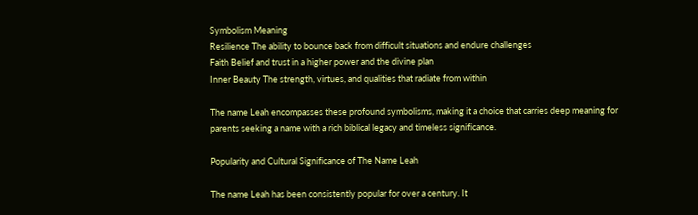Symbolism Meaning
Resilience The ability to bounce back from difficult situations and endure challenges
Faith Belief and trust in a higher power and the divine plan
Inner Beauty The strength, virtues, and qualities that radiate from within

The name Leah encompasses these profound symbolisms, making it a choice that carries deep meaning for parents seeking a name with a rich biblical legacy and timeless significance.

Popularity and Cultural Significance of The Name Leah

The name Leah has been consistently popular for over a century. It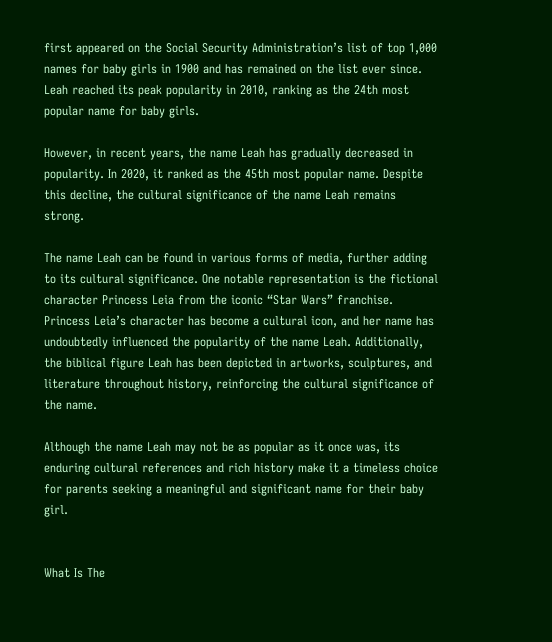first appeared on the Social Security Administration’s list of top 1,000 names for baby girls in 1900 and has remained on the list ever since. Leah reached its peak popularity in 2010, ranking as the 24th most popular name for baby girls.

However, in recent years, the name Leah has gradually decreased in popularity. In 2020, it ranked as the 45th most popular name. Despite this decline, the cultural significance of the name Leah remains strong.

The name Leah can be found in various forms of media, further adding to its cultural significance. One notable representation is the fictional character Princess Leia from the iconic “Star Wars” franchise. Princess Leia’s character has become a cultural icon, and her name has undoubtedly influenced the popularity of the name Leah. Additionally, the biblical figure Leah has been depicted in artworks, sculptures, and literature throughout history, reinforcing the cultural significance of the name.

Although the name Leah may not be as popular as it once was, its enduring cultural references and rich history make it a timeless choice for parents seeking a meaningful and significant name for their baby girl.


What Is The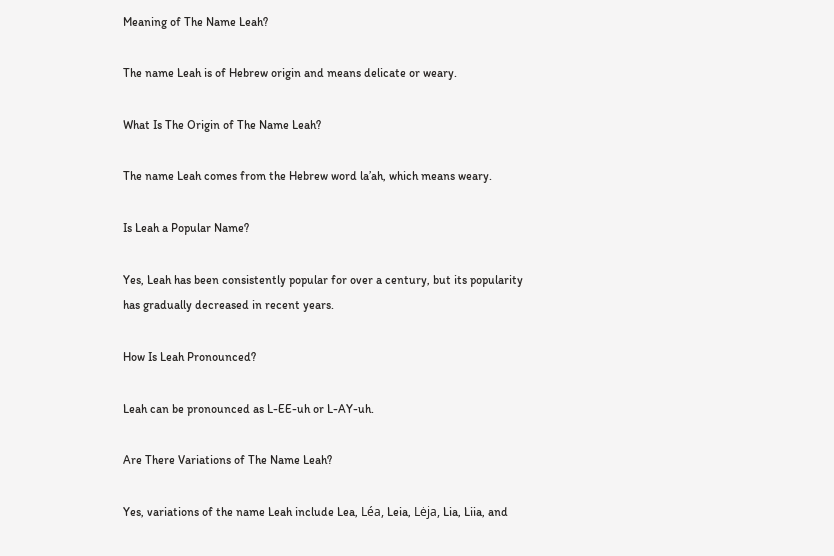Meaning of The Name Leah?

The name Leah is of Hebrew origin and means delicate or weary.

What Is The Origin of The Name Leah?

The name Leah comes from the Hebrew word la’ah, which means weary.

Is Leah a Popular Name?

Yes, Leah has been consistently popular for over a century, but its popularity has gradually decreased in recent years.

How Is Leah Pronounced?

Leah can be pronounced as L-EE-uh or L-AY-uh.

Are There Variations of The Name Leah?

Yes, variations of the name Leah include Lea, Léa, Leia, Lėja, Lia, Liia, and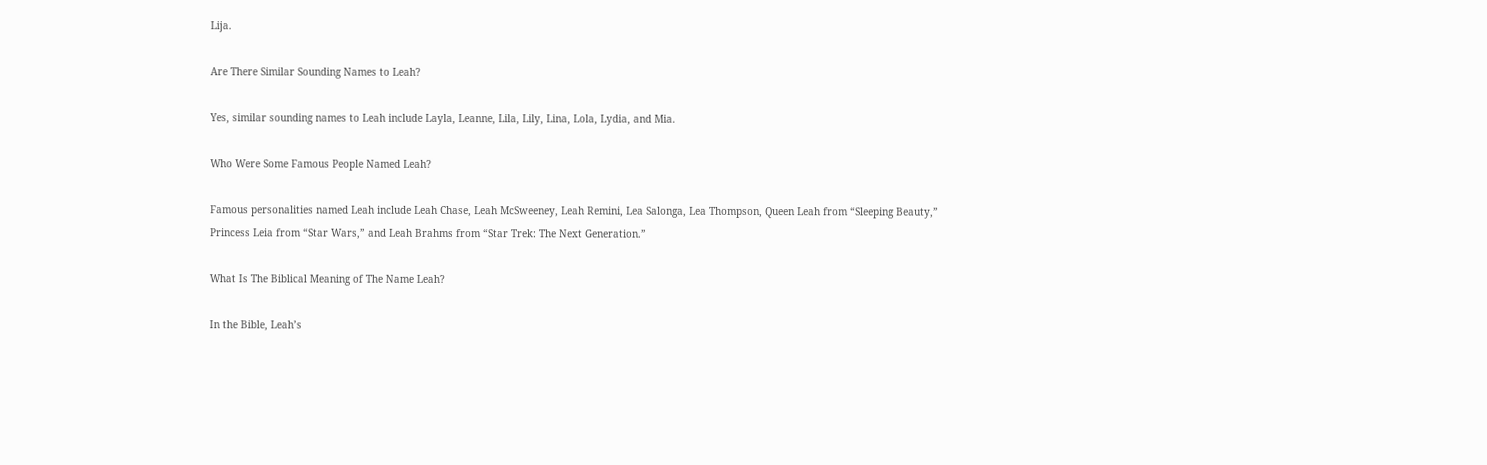Lija.

Are There Similar Sounding Names to Leah?

Yes, similar sounding names to Leah include Layla, Leanne, Lila, Lily, Lina, Lola, Lydia, and Mia.

Who Were Some Famous People Named Leah?

Famous personalities named Leah include Leah Chase, Leah McSweeney, Leah Remini, Lea Salonga, Lea Thompson, Queen Leah from “Sleeping Beauty,” Princess Leia from “Star Wars,” and Leah Brahms from “Star Trek: The Next Generation.”

What Is The Biblical Meaning of The Name Leah?

In the Bible, Leah’s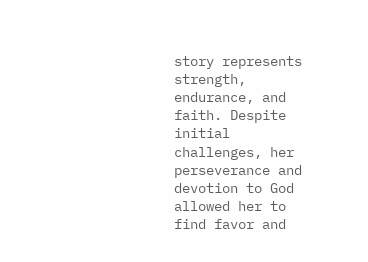story represents strength, endurance, and faith. Despite initial challenges, her perseverance and devotion to God allowed her to find favor and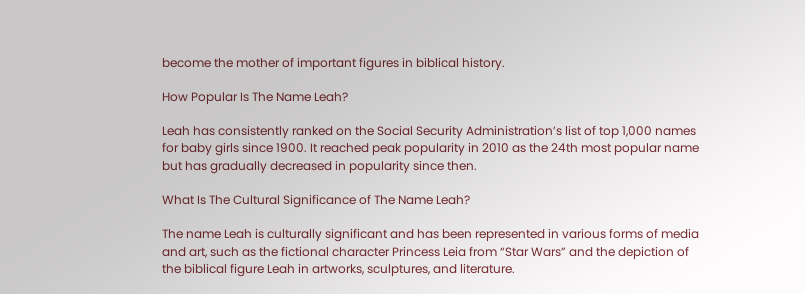become the mother of important figures in biblical history.

How Popular Is The Name Leah?

Leah has consistently ranked on the Social Security Administration’s list of top 1,000 names for baby girls since 1900. It reached peak popularity in 2010 as the 24th most popular name but has gradually decreased in popularity since then.

What Is The Cultural Significance of The Name Leah?

The name Leah is culturally significant and has been represented in various forms of media and art, such as the fictional character Princess Leia from “Star Wars” and the depiction of the biblical figure Leah in artworks, sculptures, and literature.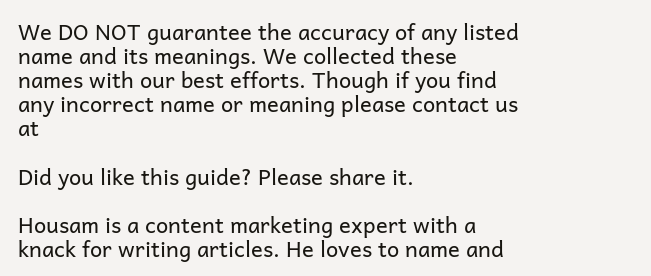We DO NOT guarantee the accuracy of any listed name and its meanings. We collected these names with our best efforts. Though if you find any incorrect name or meaning please contact us at

Did you like this guide? Please share it.

Housam is a content marketing expert with a knack for writing articles. He loves to name and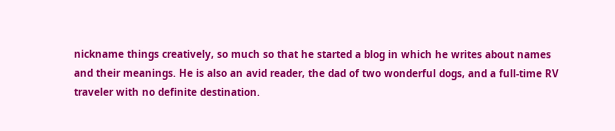nickname things creatively, so much so that he started a blog in which he writes about names and their meanings. He is also an avid reader, the dad of two wonderful dogs, and a full-time RV traveler with no definite destination.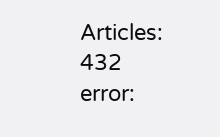Articles: 432
error: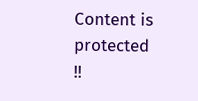Content is protected !!